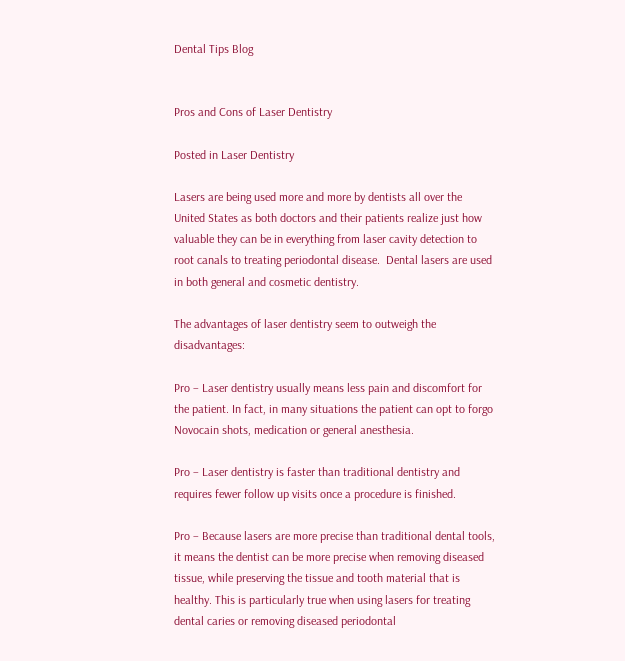Dental Tips Blog


Pros and Cons of Laser Dentistry

Posted in Laser Dentistry

Lasers are being used more and more by dentists all over the United States as both doctors and their patients realize just how valuable they can be in everything from laser cavity detection to root canals to treating periodontal disease.  Dental lasers are used in both general and cosmetic dentistry.

The advantages of laser dentistry seem to outweigh the disadvantages:

Pro – Laser dentistry usually means less pain and discomfort for the patient. In fact, in many situations the patient can opt to forgo Novocain shots, medication or general anesthesia.

Pro – Laser dentistry is faster than traditional dentistry and requires fewer follow up visits once a procedure is finished.

Pro – Because lasers are more precise than traditional dental tools, it means the dentist can be more precise when removing diseased tissue, while preserving the tissue and tooth material that is healthy. This is particularly true when using lasers for treating dental caries or removing diseased periodontal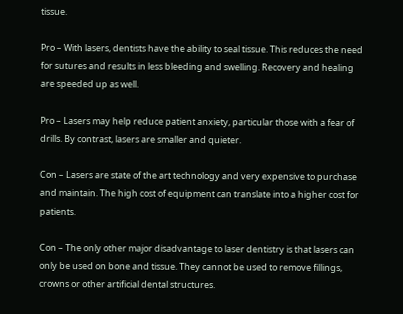tissue.

Pro – With lasers, dentists have the ability to seal tissue. This reduces the need for sutures and results in less bleeding and swelling. Recovery and healing are speeded up as well.

Pro – Lasers may help reduce patient anxiety, particular those with a fear of drills. By contrast, lasers are smaller and quieter.

Con – Lasers are state of the art technology and very expensive to purchase and maintain. The high cost of equipment can translate into a higher cost for patients.

Con – The only other major disadvantage to laser dentistry is that lasers can only be used on bone and tissue. They cannot be used to remove fillings, crowns or other artificial dental structures.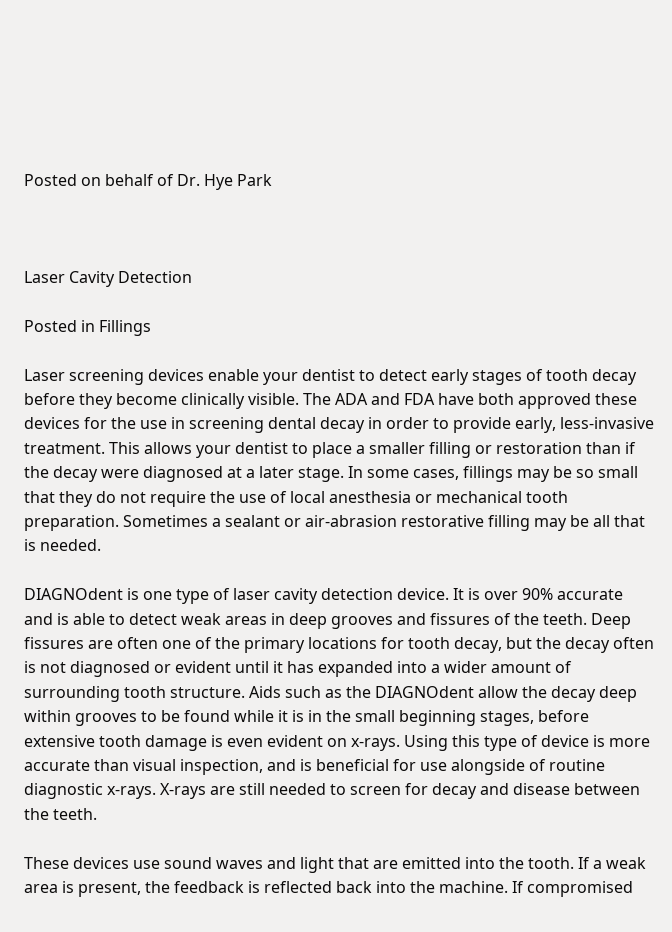Posted on behalf of Dr. Hye Park



Laser Cavity Detection

Posted in Fillings

Laser screening devices enable your dentist to detect early stages of tooth decay before they become clinically visible. The ADA and FDA have both approved these devices for the use in screening dental decay in order to provide early, less-invasive treatment. This allows your dentist to place a smaller filling or restoration than if the decay were diagnosed at a later stage. In some cases, fillings may be so small that they do not require the use of local anesthesia or mechanical tooth preparation. Sometimes a sealant or air-abrasion restorative filling may be all that is needed.

DIAGNOdent is one type of laser cavity detection device. It is over 90% accurate and is able to detect weak areas in deep grooves and fissures of the teeth. Deep fissures are often one of the primary locations for tooth decay, but the decay often is not diagnosed or evident until it has expanded into a wider amount of surrounding tooth structure. Aids such as the DIAGNOdent allow the decay deep within grooves to be found while it is in the small beginning stages, before extensive tooth damage is even evident on x-rays. Using this type of device is more accurate than visual inspection, and is beneficial for use alongside of routine diagnostic x-rays. X-rays are still needed to screen for decay and disease between the teeth.

These devices use sound waves and light that are emitted into the tooth. If a weak area is present, the feedback is reflected back into the machine. If compromised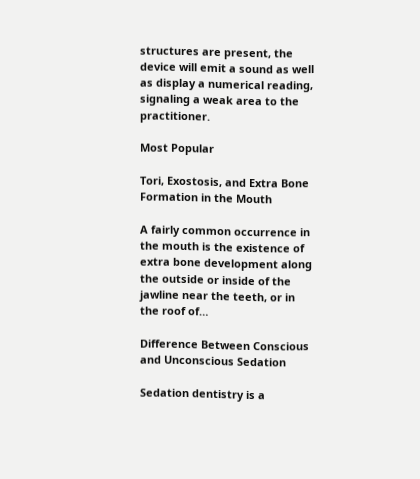structures are present, the device will emit a sound as well as display a numerical reading, signaling a weak area to the practitioner.

Most Popular

Tori, Exostosis, and Extra Bone Formation in the Mouth

A fairly common occurrence in the mouth is the existence of extra bone development along the outside or inside of the jawline near the teeth, or in the roof of…

Difference Between Conscious and Unconscious Sedation

Sedation dentistry is a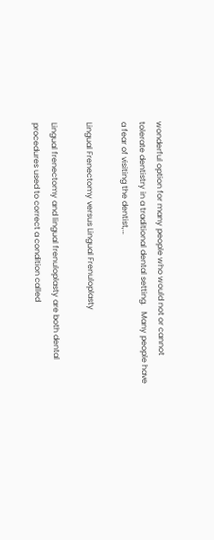wonderful option for many people who would not or cannot tolerate dentistry in a traditional dental setting.   Many people have a fear of visiting the dentist,…

Lingual Frenectomy versus Lingual Frenuloplasty

Lingual frenectomy and lingual frenuloplasty are both dental procedures used to correct a condition called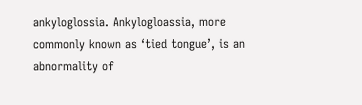ankyloglossia. Ankylogloassia, more commonly known as ‘tied tongue’, is an abnormality of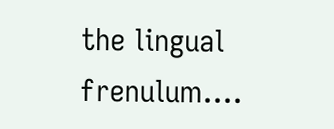the lingual frenulum….